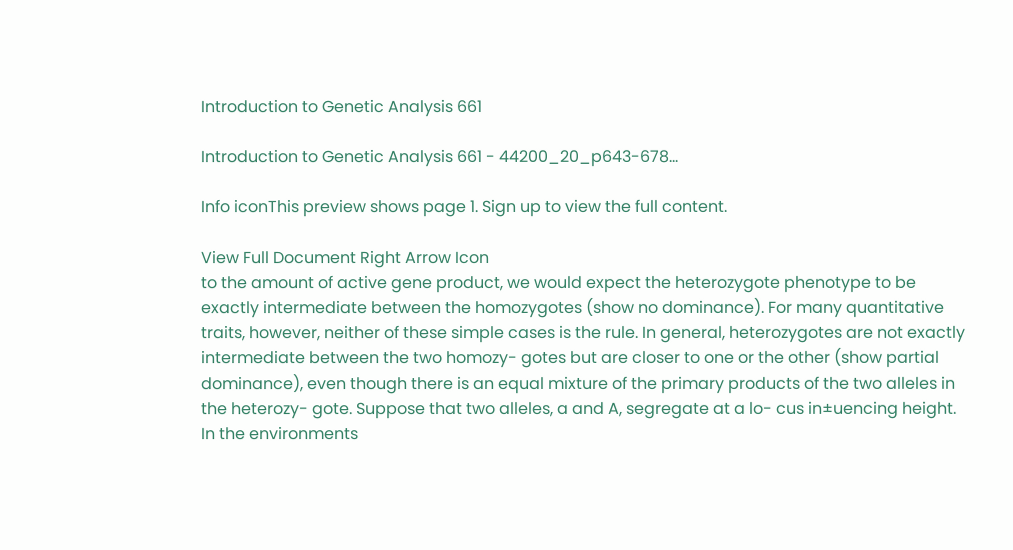Introduction to Genetic Analysis 661

Introduction to Genetic Analysis 661 - 44200_20_p643-678...

Info iconThis preview shows page 1. Sign up to view the full content.

View Full Document Right Arrow Icon
to the amount of active gene product, we would expect the heterozygote phenotype to be exactly intermediate between the homozygotes (show no dominance). For many quantitative traits, however, neither of these simple cases is the rule. In general, heterozygotes are not exactly intermediate between the two homozy- gotes but are closer to one or the other (show partial dominance), even though there is an equal mixture of the primary products of the two alleles in the heterozy- gote. Suppose that two alleles, a and A, segregate at a lo- cus in±uencing height. In the environments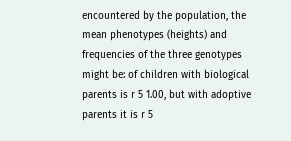encountered by the population, the mean phenotypes (heights) and frequencies of the three genotypes might be: of children with biological parents is r 5 1.00, but with adoptive parents it is r 5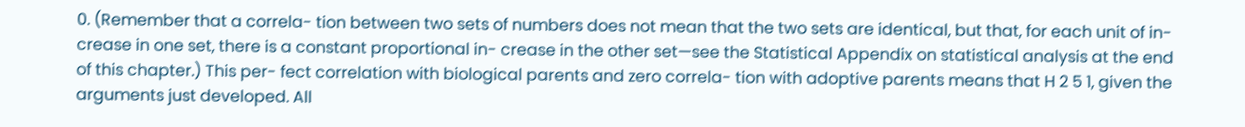0. (Remember that a correla- tion between two sets of numbers does not mean that the two sets are identical, but that, for each unit of in- crease in one set, there is a constant proportional in- crease in the other set—see the Statistical Appendix on statistical analysis at the end of this chapter.) This per- fect correlation with biological parents and zero correla- tion with adoptive parents means that H 2 5 1, given the arguments just developed. All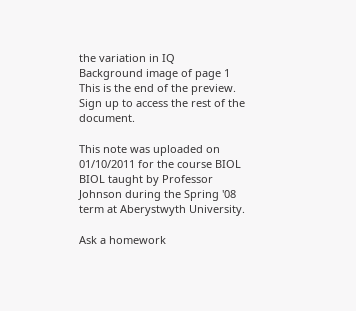the variation in IQ
Background image of page 1
This is the end of the preview. Sign up to access the rest of the document.

This note was uploaded on 01/10/2011 for the course BIOL BIOL taught by Professor Johnson during the Spring '08 term at Aberystwyth University.

Ask a homework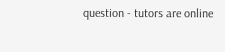question - tutors are online